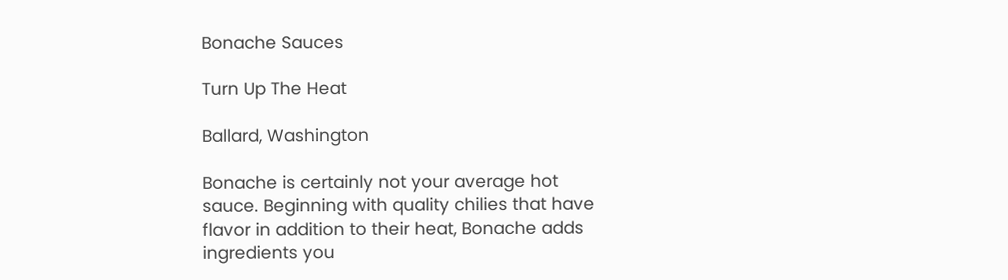Bonache Sauces

Turn Up The Heat

Ballard, Washington

Bonache is certainly not your average hot sauce. Beginning with quality chilies that have flavor in addition to their heat, Bonache adds ingredients you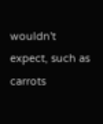wouldn't expect, such as carrots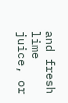and fresh lime juice, or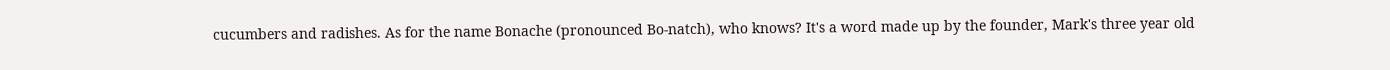cucumbers and radishes. As for the name Bonache (pronounced Bo-natch), who knows? It's a word made up by the founder, Mark's three year old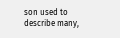son used to describe many,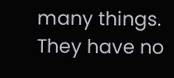many things. They have no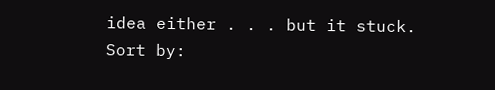idea either . . . but it stuck.
Sort by: